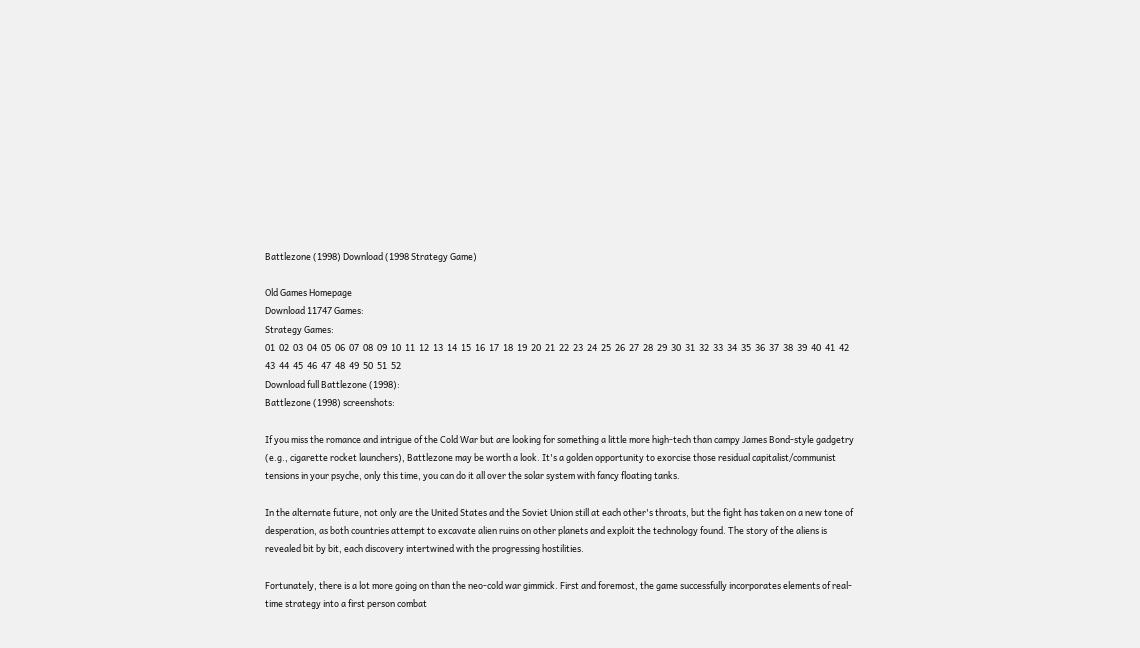Battlezone (1998) Download (1998 Strategy Game)

Old Games Homepage
Download 11747 Games:
Strategy Games:
01  02  03  04  05  06  07  08  09  10  11  12  13  14  15  16  17  18  19  20  21  22  23  24  25  26  27  28  29  30  31  32  33  34  35  36  37  38  39  40  41  42  43  44  45  46  47  48  49  50  51  52
Download full Battlezone (1998):
Battlezone (1998) screenshots:

If you miss the romance and intrigue of the Cold War but are looking for something a little more high-tech than campy James Bond-style gadgetry (e.g., cigarette rocket launchers), Battlezone may be worth a look. It's a golden opportunity to exorcise those residual capitalist/communist tensions in your psyche, only this time, you can do it all over the solar system with fancy floating tanks.

In the alternate future, not only are the United States and the Soviet Union still at each other's throats, but the fight has taken on a new tone of desperation, as both countries attempt to excavate alien ruins on other planets and exploit the technology found. The story of the aliens is revealed bit by bit, each discovery intertwined with the progressing hostilities.

Fortunately, there is a lot more going on than the neo-cold war gimmick. First and foremost, the game successfully incorporates elements of real-time strategy into a first person combat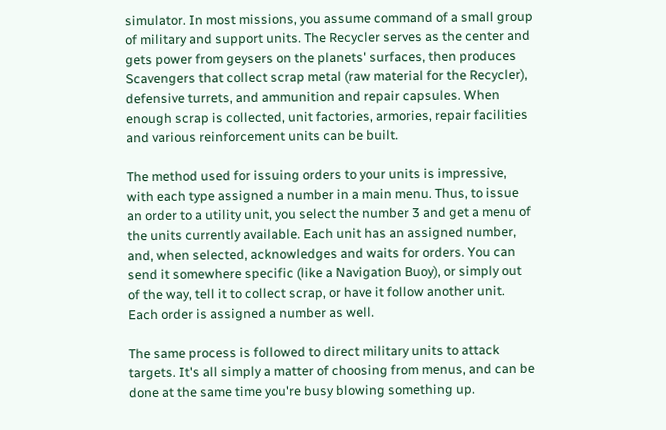simulator. In most missions, you assume command of a small group of military and support units. The Recycler serves as the center and gets power from geysers on the planets' surfaces, then produces Scavengers that collect scrap metal (raw material for the Recycler), defensive turrets, and ammunition and repair capsules. When enough scrap is collected, unit factories, armories, repair facilities and various reinforcement units can be built.

The method used for issuing orders to your units is impressive, with each type assigned a number in a main menu. Thus, to issue an order to a utility unit, you select the number 3 and get a menu of the units currently available. Each unit has an assigned number, and, when selected, acknowledges and waits for orders. You can send it somewhere specific (like a Navigation Buoy), or simply out of the way, tell it to collect scrap, or have it follow another unit. Each order is assigned a number as well.

The same process is followed to direct military units to attack targets. It's all simply a matter of choosing from menus, and can be done at the same time you're busy blowing something up.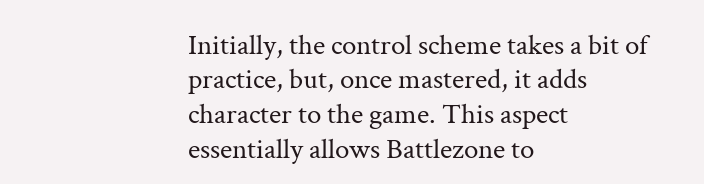Initially, the control scheme takes a bit of practice, but, once mastered, it adds character to the game. This aspect essentially allows Battlezone to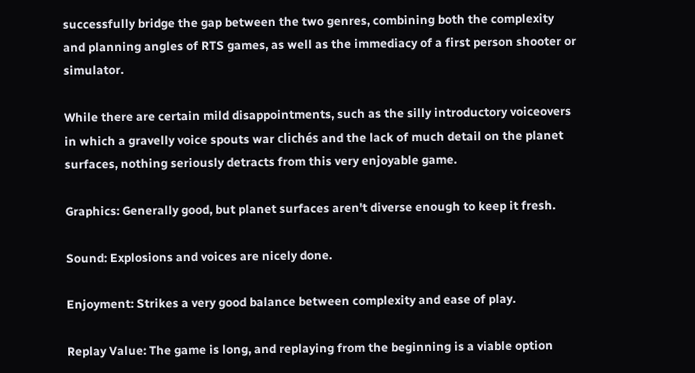successfully bridge the gap between the two genres, combining both the complexity and planning angles of RTS games, as well as the immediacy of a first person shooter or simulator.

While there are certain mild disappointments, such as the silly introductory voiceovers in which a gravelly voice spouts war clichés and the lack of much detail on the planet surfaces, nothing seriously detracts from this very enjoyable game.

Graphics: Generally good, but planet surfaces aren't diverse enough to keep it fresh.

Sound: Explosions and voices are nicely done.

Enjoyment: Strikes a very good balance between complexity and ease of play.

Replay Value: The game is long, and replaying from the beginning is a viable option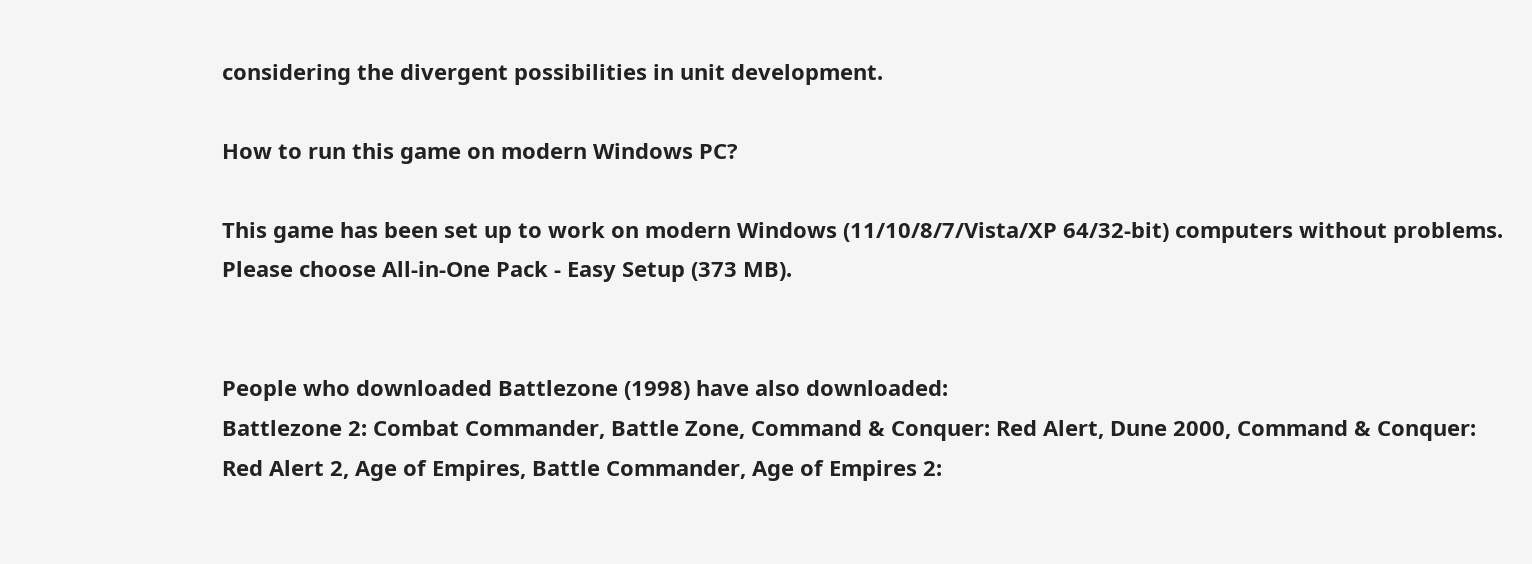considering the divergent possibilities in unit development.

How to run this game on modern Windows PC?

This game has been set up to work on modern Windows (11/10/8/7/Vista/XP 64/32-bit) computers without problems. Please choose All-in-One Pack - Easy Setup (373 MB).


People who downloaded Battlezone (1998) have also downloaded:
Battlezone 2: Combat Commander, Battle Zone, Command & Conquer: Red Alert, Dune 2000, Command & Conquer: Red Alert 2, Age of Empires, Battle Commander, Age of Empires 2: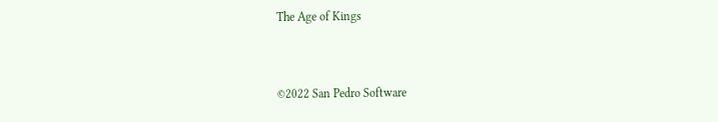The Age of Kings


©2022 San Pedro Software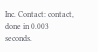Inc. Contact: contact, done in 0.003 seconds.